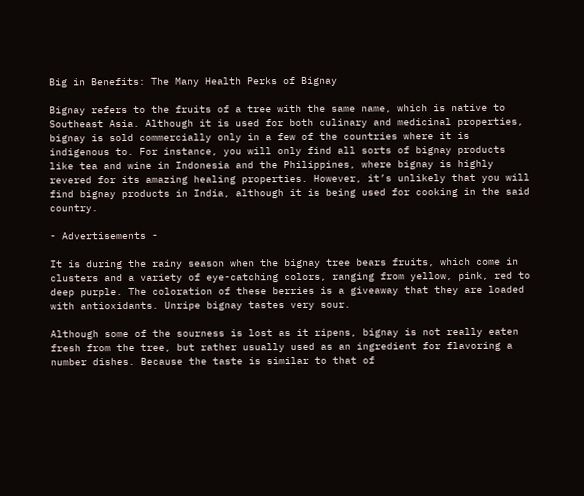Big in Benefits: The Many Health Perks of Bignay

Bignay refers to the fruits of a tree with the same name, which is native to Southeast Asia. Although it is used for both culinary and medicinal properties, bignay is sold commercially only in a few of the countries where it is indigenous to. For instance, you will only find all sorts of bignay products like tea and wine in Indonesia and the Philippines, where bignay is highly revered for its amazing healing properties. However, it’s unlikely that you will find bignay products in India, although it is being used for cooking in the said country.

- Advertisements -

It is during the rainy season when the bignay tree bears fruits, which come in clusters and a variety of eye-catching colors, ranging from yellow, pink, red to deep purple. The coloration of these berries is a giveaway that they are loaded with antioxidants. Unripe bignay tastes very sour.

Although some of the sourness is lost as it ripens, bignay is not really eaten fresh from the tree, but rather usually used as an ingredient for flavoring a number dishes. Because the taste is similar to that of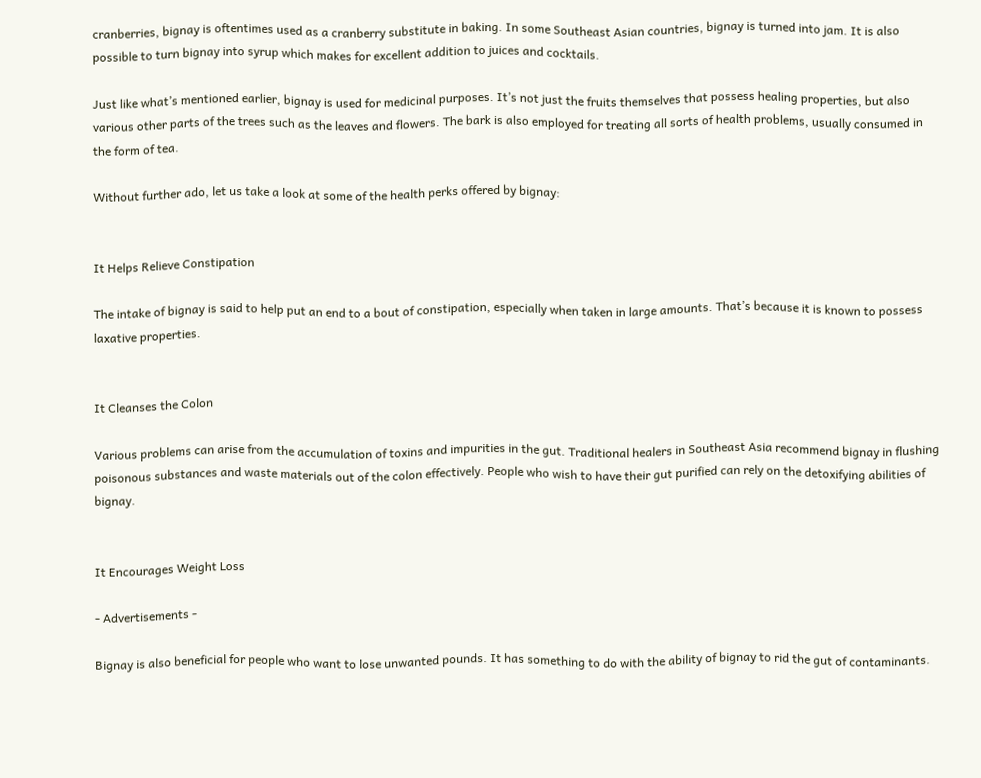cranberries, bignay is oftentimes used as a cranberry substitute in baking. In some Southeast Asian countries, bignay is turned into jam. It is also possible to turn bignay into syrup which makes for excellent addition to juices and cocktails.

Just like what’s mentioned earlier, bignay is used for medicinal purposes. It’s not just the fruits themselves that possess healing properties, but also various other parts of the trees such as the leaves and flowers. The bark is also employed for treating all sorts of health problems, usually consumed in the form of tea.

Without further ado, let us take a look at some of the health perks offered by bignay:


It Helps Relieve Constipation

The intake of bignay is said to help put an end to a bout of constipation, especially when taken in large amounts. That’s because it is known to possess laxative properties.


It Cleanses the Colon

Various problems can arise from the accumulation of toxins and impurities in the gut. Traditional healers in Southeast Asia recommend bignay in flushing poisonous substances and waste materials out of the colon effectively. People who wish to have their gut purified can rely on the detoxifying abilities of bignay.


It Encourages Weight Loss

- Advertisements -

Bignay is also beneficial for people who want to lose unwanted pounds. It has something to do with the ability of bignay to rid the gut of contaminants.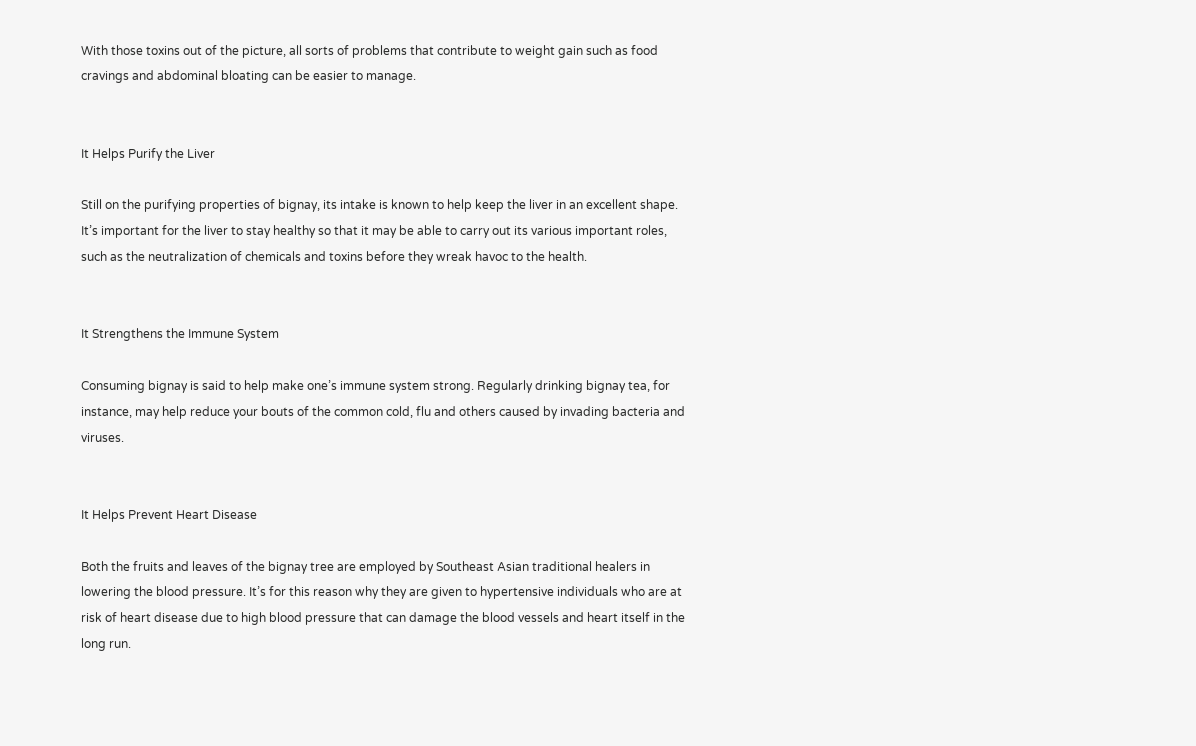With those toxins out of the picture, all sorts of problems that contribute to weight gain such as food cravings and abdominal bloating can be easier to manage.


It Helps Purify the Liver

Still on the purifying properties of bignay, its intake is known to help keep the liver in an excellent shape. It’s important for the liver to stay healthy so that it may be able to carry out its various important roles, such as the neutralization of chemicals and toxins before they wreak havoc to the health.


It Strengthens the Immune System

Consuming bignay is said to help make one’s immune system strong. Regularly drinking bignay tea, for instance, may help reduce your bouts of the common cold, flu and others caused by invading bacteria and viruses.


It Helps Prevent Heart Disease

Both the fruits and leaves of the bignay tree are employed by Southeast Asian traditional healers in lowering the blood pressure. It’s for this reason why they are given to hypertensive individuals who are at risk of heart disease due to high blood pressure that can damage the blood vessels and heart itself in the long run.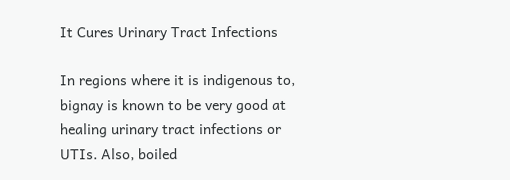It Cures Urinary Tract Infections

In regions where it is indigenous to, bignay is known to be very good at healing urinary tract infections or UTIs. Also, boiled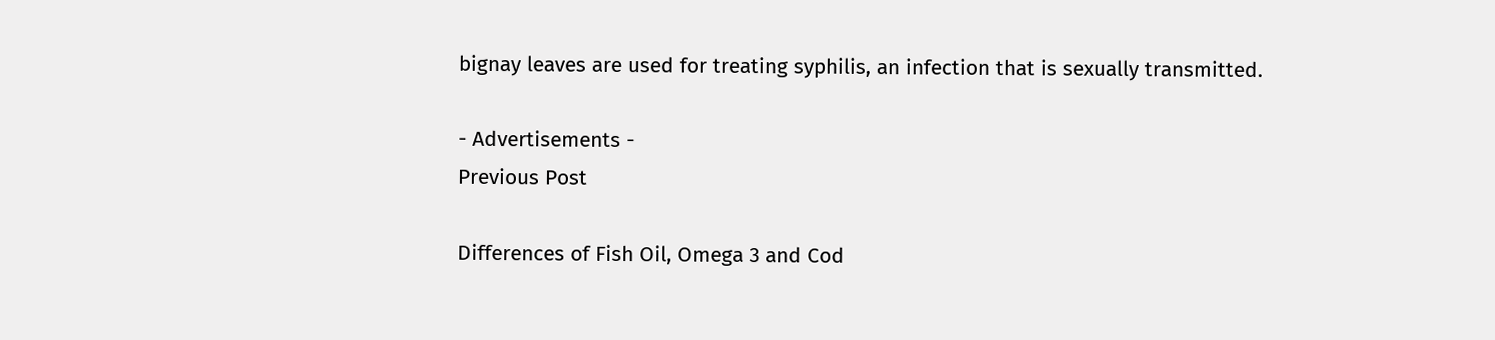bignay leaves are used for treating syphilis, an infection that is sexually transmitted.

- Advertisements -
Previous Post

Differences of Fish Oil, Omega 3 and Cod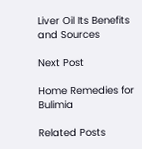Liver Oil Its Benefits and Sources

Next Post

Home Remedies for Bulimia

Related Posts